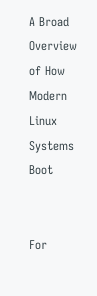A Broad Overview of How Modern Linux Systems Boot


For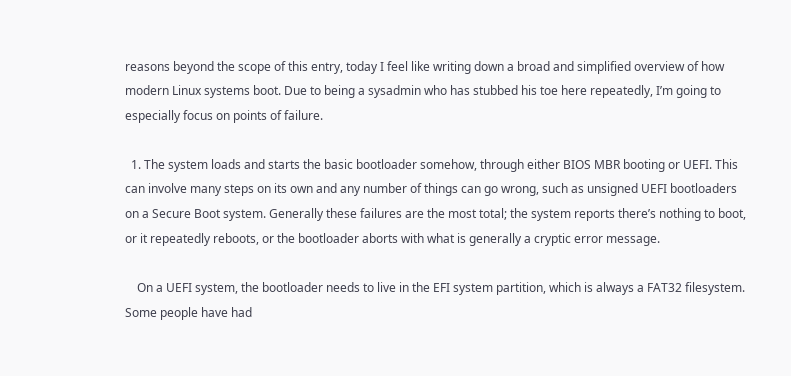reasons beyond the scope of this entry, today I feel like writing down a broad and simplified overview of how modern Linux systems boot. Due to being a sysadmin who has stubbed his toe here repeatedly, I’m going to especially focus on points of failure.

  1. The system loads and starts the basic bootloader somehow, through either BIOS MBR booting or UEFI. This can involve many steps on its own and any number of things can go wrong, such as unsigned UEFI bootloaders on a Secure Boot system. Generally these failures are the most total; the system reports there’s nothing to boot, or it repeatedly reboots, or the bootloader aborts with what is generally a cryptic error message.

    On a UEFI system, the bootloader needs to live in the EFI system partition, which is always a FAT32 filesystem. Some people have had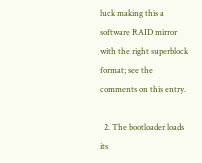luck making this a software RAID mirror with the right superblock format; see the comments on this entry.

  2. The bootloader loads its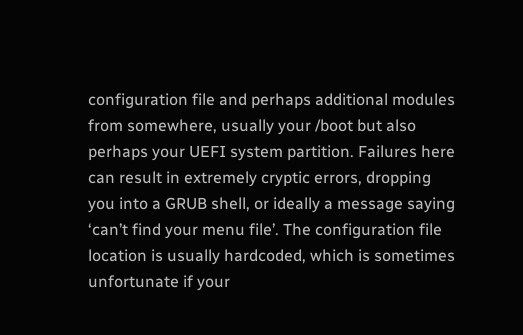configuration file and perhaps additional modules from somewhere, usually your /boot but also perhaps your UEFI system partition. Failures here can result in extremely cryptic errors, dropping you into a GRUB shell, or ideally a message saying ‘can’t find your menu file’. The configuration file location is usually hardcoded, which is sometimes unfortunate if your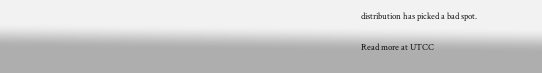distribution has picked a bad spot.

Read more at UTCC